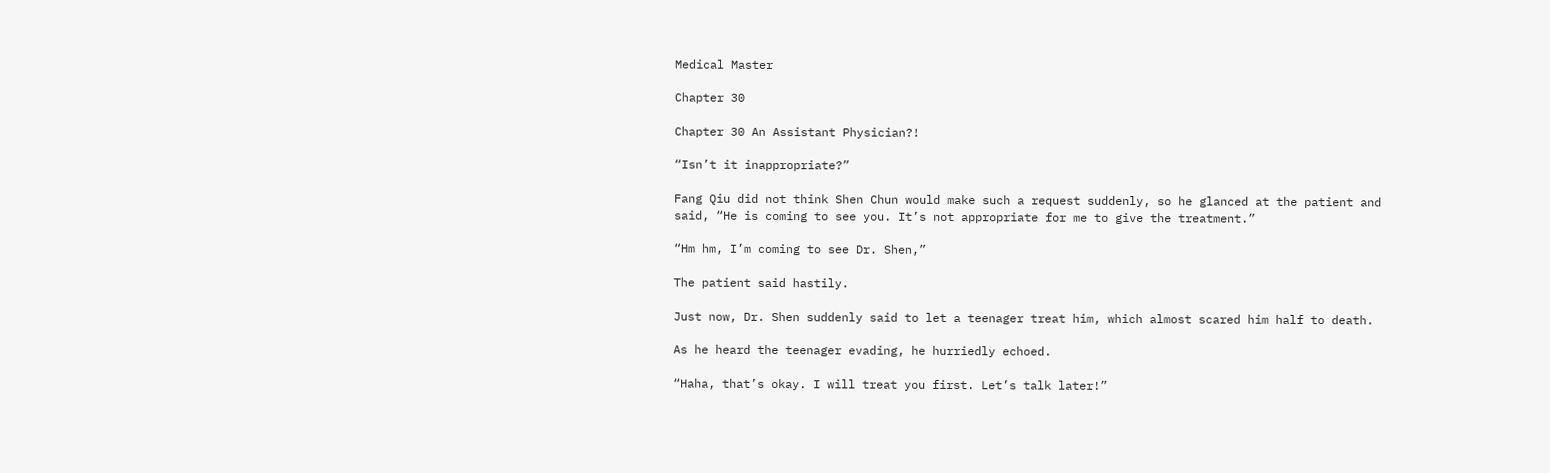Medical Master

Chapter 30

Chapter 30 An Assistant Physician?!

“Isn’t it inappropriate?”

Fang Qiu did not think Shen Chun would make such a request suddenly, so he glanced at the patient and said, “He is coming to see you. It’s not appropriate for me to give the treatment.”

“Hm hm, I’m coming to see Dr. Shen,”

The patient said hastily.

Just now, Dr. Shen suddenly said to let a teenager treat him, which almost scared him half to death.

As he heard the teenager evading, he hurriedly echoed.

“Haha, that’s okay. I will treat you first. Let’s talk later!”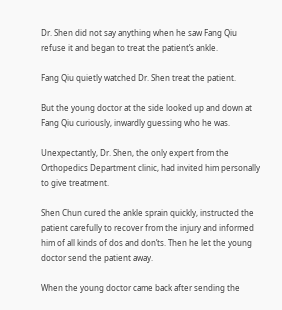Dr. Shen did not say anything when he saw Fang Qiu refuse it and began to treat the patient’s ankle.

Fang Qiu quietly watched Dr. Shen treat the patient.

But the young doctor at the side looked up and down at Fang Qiu curiously, inwardly guessing who he was.

Unexpectantly, Dr. Shen, the only expert from the Orthopedics Department clinic, had invited him personally to give treatment.

Shen Chun cured the ankle sprain quickly, instructed the patient carefully to recover from the injury and informed him of all kinds of dos and don’ts. Then he let the young doctor send the patient away.

When the young doctor came back after sending the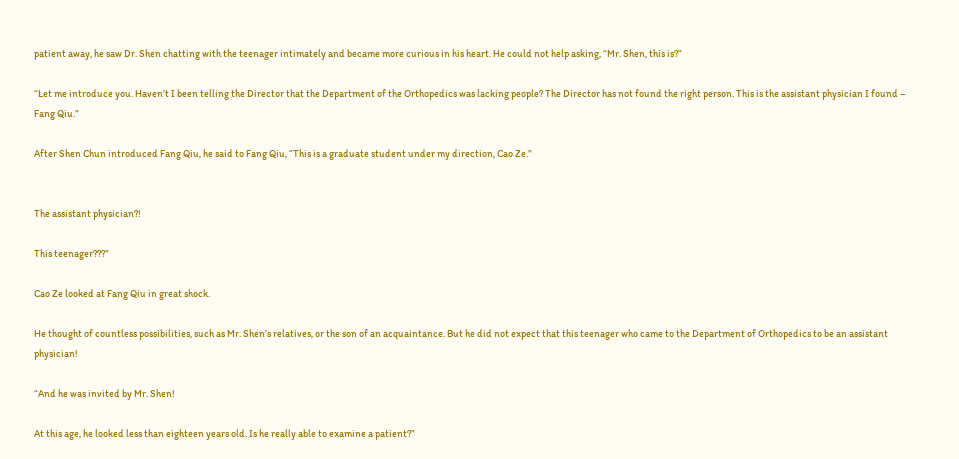patient away, he saw Dr. Shen chatting with the teenager intimately and became more curious in his heart. He could not help asking, “Mr. Shen, this is?”

“Let me introduce you. Haven’t I been telling the Director that the Department of the Orthopedics was lacking people? The Director has not found the right person. This is the assistant physician I found – Fang Qiu.”

After Shen Chun introduced Fang Qiu, he said to Fang Qiu, “This is a graduate student under my direction, Cao Ze.”


The assistant physician?!

This teenager???”

Cao Ze looked at Fang Qiu in great shock.

He thought of countless possibilities, such as Mr. Shen’s relatives, or the son of an acquaintance. But he did not expect that this teenager who came to the Department of Orthopedics to be an assistant physician!

“And he was invited by Mr. Shen!

At this age, he looked less than eighteen years old. Is he really able to examine a patient?”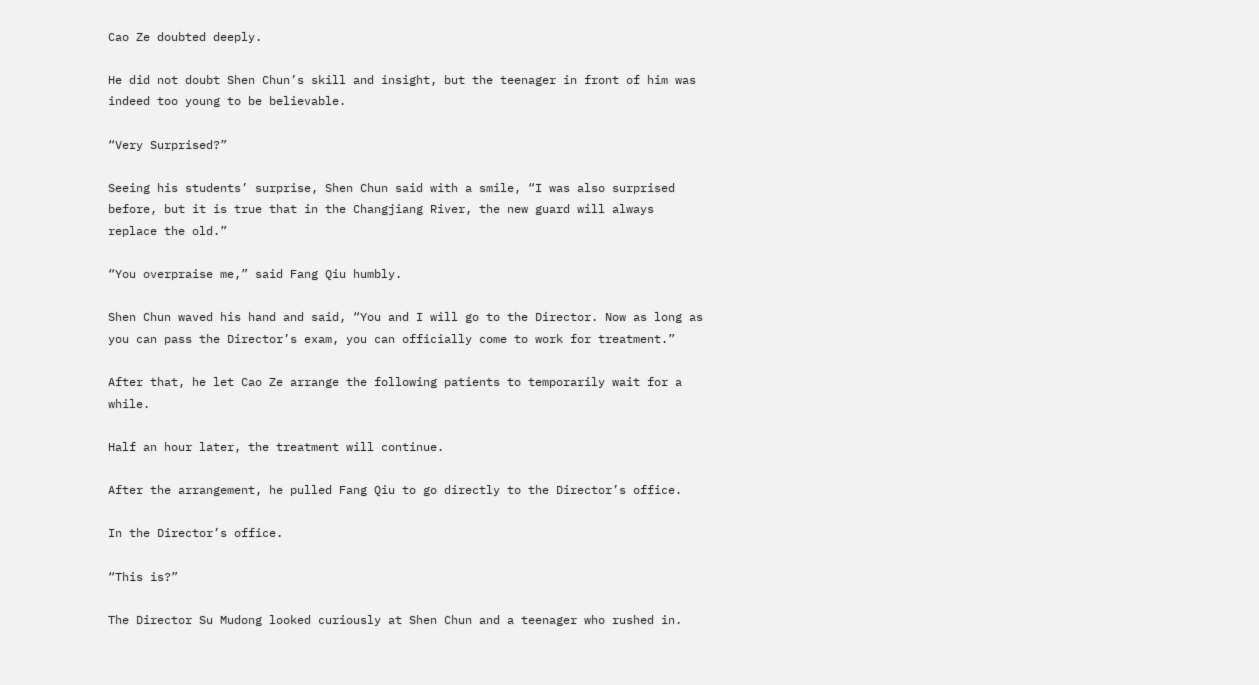Cao Ze doubted deeply.

He did not doubt Shen Chun’s skill and insight, but the teenager in front of him was indeed too young to be believable.

“Very Surprised?”

Seeing his students’ surprise, Shen Chun said with a smile, “I was also surprised before, but it is true that in the Changjiang River, the new guard will always replace the old.”

“You overpraise me,” said Fang Qiu humbly.

Shen Chun waved his hand and said, “You and I will go to the Director. Now as long as you can pass the Director’s exam, you can officially come to work for treatment.”

After that, he let Cao Ze arrange the following patients to temporarily wait for a while.

Half an hour later, the treatment will continue.

After the arrangement, he pulled Fang Qiu to go directly to the Director’s office.

In the Director’s office.

“This is?”

The Director Su Mudong looked curiously at Shen Chun and a teenager who rushed in.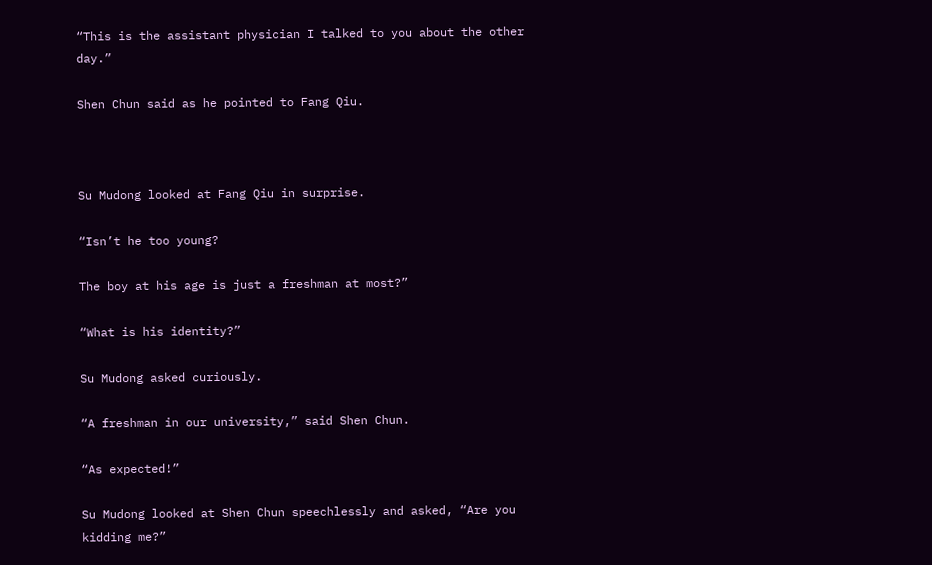“This is the assistant physician I talked to you about the other day.”

Shen Chun said as he pointed to Fang Qiu.



Su Mudong looked at Fang Qiu in surprise.

“Isn’t he too young?

The boy at his age is just a freshman at most?”

“What is his identity?”

Su Mudong asked curiously.

“A freshman in our university,” said Shen Chun.

“As expected!”

Su Mudong looked at Shen Chun speechlessly and asked, “Are you kidding me?”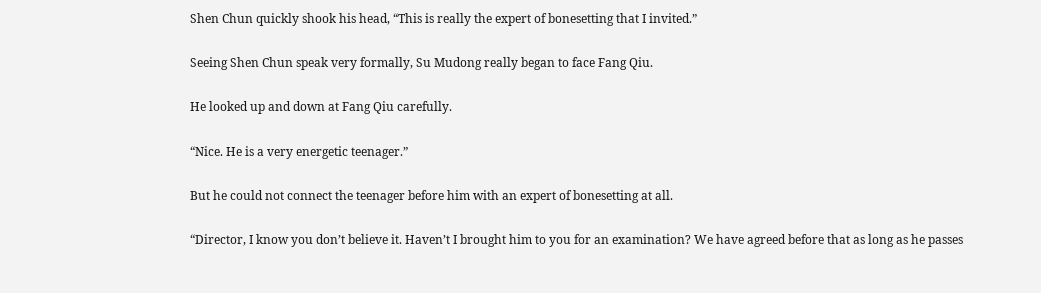Shen Chun quickly shook his head, “This is really the expert of bonesetting that I invited.”

Seeing Shen Chun speak very formally, Su Mudong really began to face Fang Qiu.

He looked up and down at Fang Qiu carefully.

“Nice. He is a very energetic teenager.”

But he could not connect the teenager before him with an expert of bonesetting at all.

“Director, I know you don’t believe it. Haven’t I brought him to you for an examination? We have agreed before that as long as he passes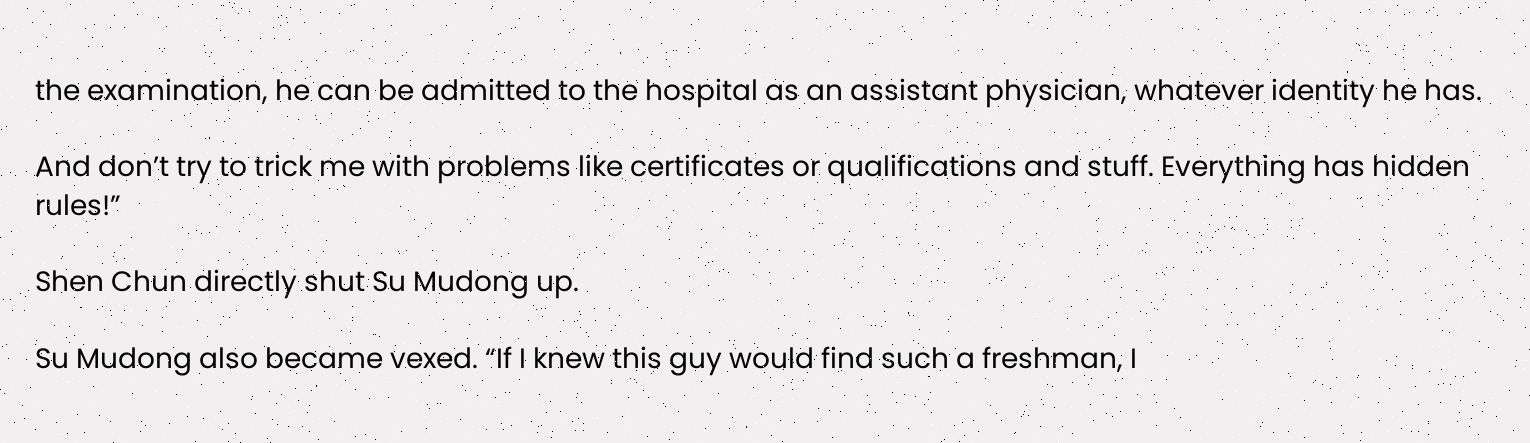the examination, he can be admitted to the hospital as an assistant physician, whatever identity he has.

And don’t try to trick me with problems like certificates or qualifications and stuff. Everything has hidden rules!”

Shen Chun directly shut Su Mudong up.

Su Mudong also became vexed. “If I knew this guy would find such a freshman, I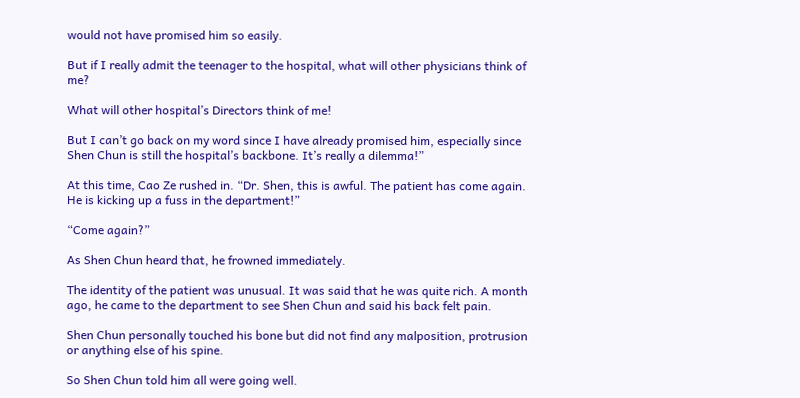would not have promised him so easily.

But if I really admit the teenager to the hospital, what will other physicians think of me?

What will other hospital’s Directors think of me!

But I can’t go back on my word since I have already promised him, especially since Shen Chun is still the hospital’s backbone. It’s really a dilemma!”

At this time, Cao Ze rushed in. “Dr. Shen, this is awful. The patient has come again. He is kicking up a fuss in the department!”

“Come again?”

As Shen Chun heard that, he frowned immediately.

The identity of the patient was unusual. It was said that he was quite rich. A month ago, he came to the department to see Shen Chun and said his back felt pain.

Shen Chun personally touched his bone but did not find any malposition, protrusion or anything else of his spine.

So Shen Chun told him all were going well.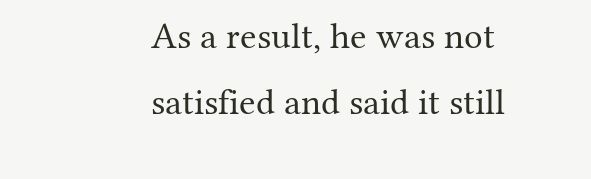As a result, he was not satisfied and said it still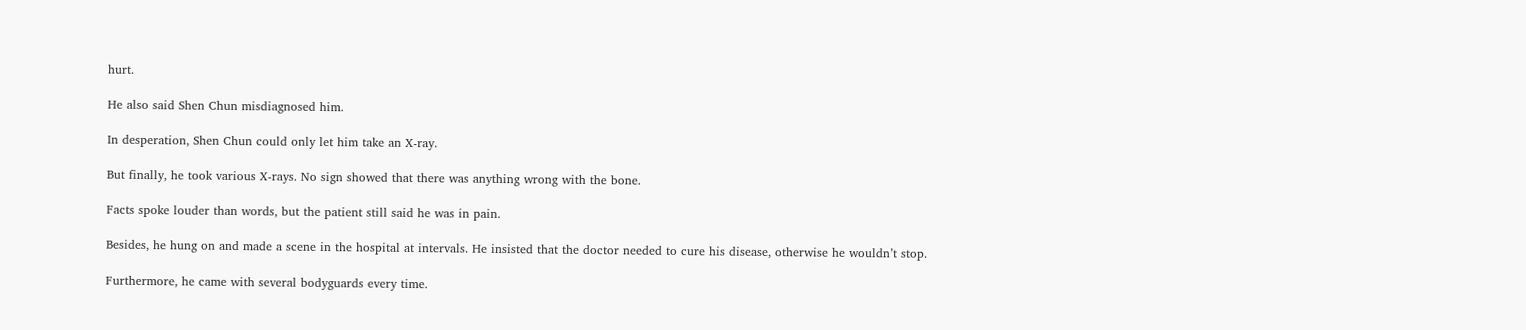hurt.

He also said Shen Chun misdiagnosed him.

In desperation, Shen Chun could only let him take an X-ray.

But finally, he took various X-rays. No sign showed that there was anything wrong with the bone.

Facts spoke louder than words, but the patient still said he was in pain.

Besides, he hung on and made a scene in the hospital at intervals. He insisted that the doctor needed to cure his disease, otherwise he wouldn’t stop.

Furthermore, he came with several bodyguards every time.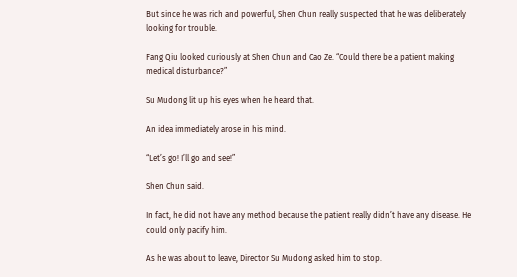But since he was rich and powerful, Shen Chun really suspected that he was deliberately looking for trouble.

Fang Qiu looked curiously at Shen Chun and Cao Ze. “Could there be a patient making medical disturbance?”

Su Mudong lit up his eyes when he heard that.

An idea immediately arose in his mind.

“Let’s go! I’ll go and see!”

Shen Chun said.

In fact, he did not have any method because the patient really didn’t have any disease. He could only pacify him.

As he was about to leave, Director Su Mudong asked him to stop.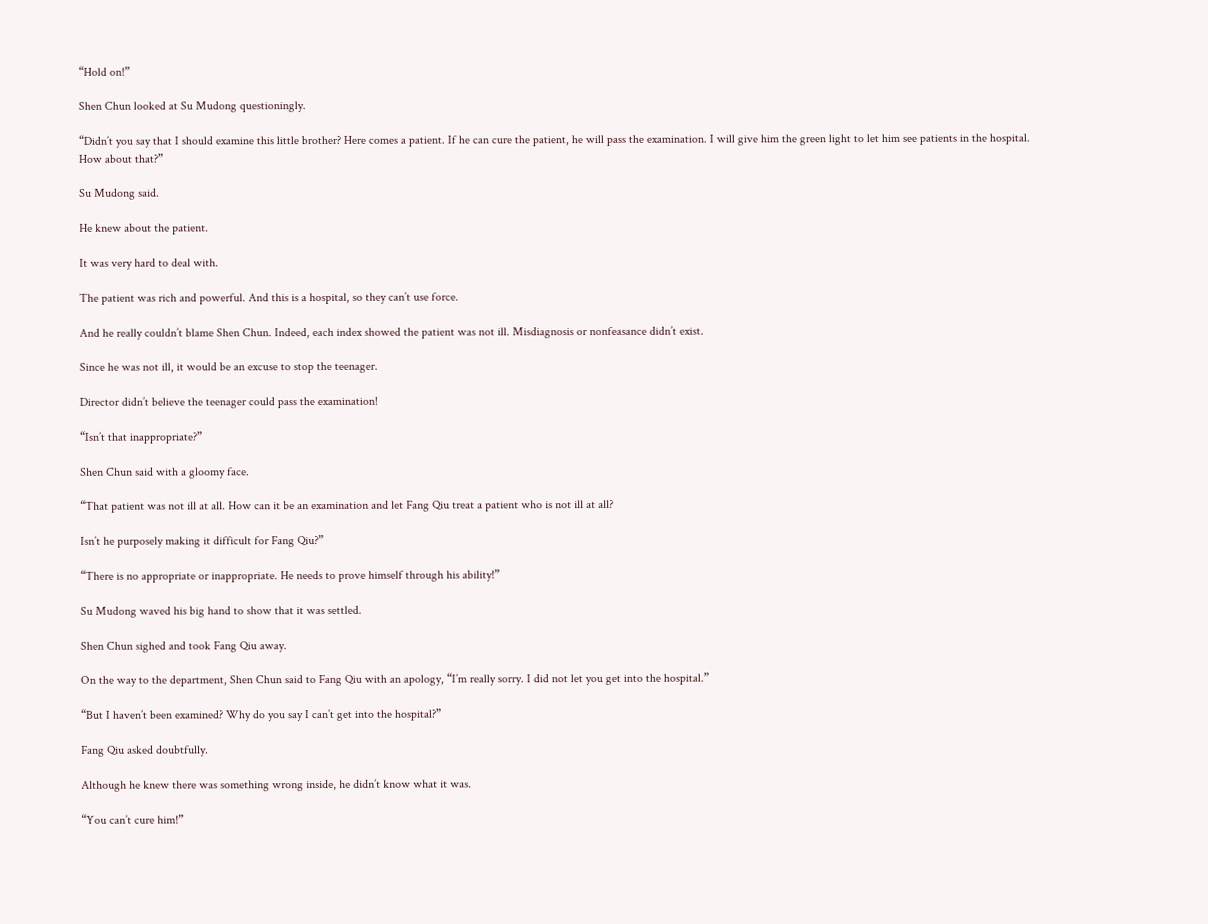“Hold on!”

Shen Chun looked at Su Mudong questioningly.

“Didn’t you say that I should examine this little brother? Here comes a patient. If he can cure the patient, he will pass the examination. I will give him the green light to let him see patients in the hospital. How about that?”

Su Mudong said.

He knew about the patient.

It was very hard to deal with.

The patient was rich and powerful. And this is a hospital, so they can’t use force.

And he really couldn’t blame Shen Chun. Indeed, each index showed the patient was not ill. Misdiagnosis or nonfeasance didn’t exist.

Since he was not ill, it would be an excuse to stop the teenager.

Director didn’t believe the teenager could pass the examination!

“Isn’t that inappropriate?”

Shen Chun said with a gloomy face.

“That patient was not ill at all. How can it be an examination and let Fang Qiu treat a patient who is not ill at all?

Isn’t he purposely making it difficult for Fang Qiu?”

“There is no appropriate or inappropriate. He needs to prove himself through his ability!”

Su Mudong waved his big hand to show that it was settled.

Shen Chun sighed and took Fang Qiu away.

On the way to the department, Shen Chun said to Fang Qiu with an apology, “I’m really sorry. I did not let you get into the hospital.”

“But I haven’t been examined? Why do you say I can’t get into the hospital?”

Fang Qiu asked doubtfully.

Although he knew there was something wrong inside, he didn’t know what it was.

“You can’t cure him!”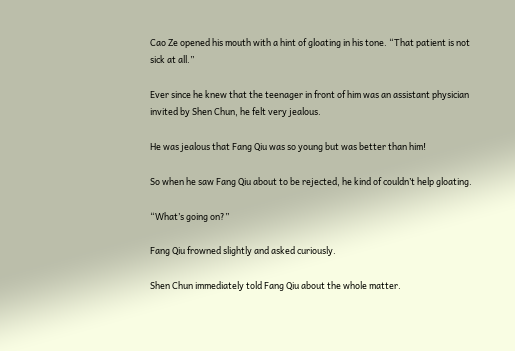Cao Ze opened his mouth with a hint of gloating in his tone. “That patient is not sick at all.”

Ever since he knew that the teenager in front of him was an assistant physician invited by Shen Chun, he felt very jealous.

He was jealous that Fang Qiu was so young but was better than him!

So when he saw Fang Qiu about to be rejected, he kind of couldn’t help gloating.

“What’s going on?”

Fang Qiu frowned slightly and asked curiously.

Shen Chun immediately told Fang Qiu about the whole matter.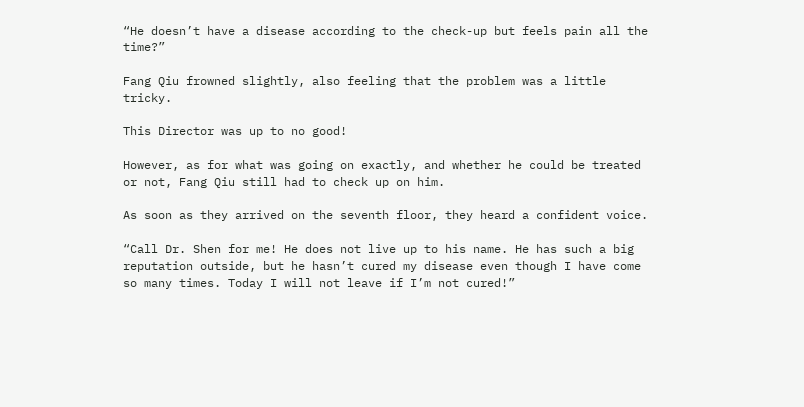“He doesn’t have a disease according to the check-up but feels pain all the time?”

Fang Qiu frowned slightly, also feeling that the problem was a little tricky.

This Director was up to no good!

However, as for what was going on exactly, and whether he could be treated or not, Fang Qiu still had to check up on him.

As soon as they arrived on the seventh floor, they heard a confident voice.

“Call Dr. Shen for me! He does not live up to his name. He has such a big reputation outside, but he hasn’t cured my disease even though I have come so many times. Today I will not leave if I’m not cured!”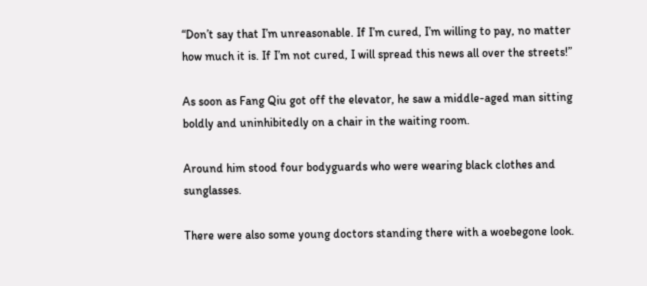“Don’t say that I’m unreasonable. If I’m cured, I’m willing to pay, no matter how much it is. If I’m not cured, I will spread this news all over the streets!”

As soon as Fang Qiu got off the elevator, he saw a middle-aged man sitting boldly and uninhibitedly on a chair in the waiting room.

Around him stood four bodyguards who were wearing black clothes and sunglasses.

There were also some young doctors standing there with a woebegone look.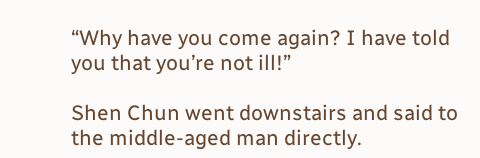“Why have you come again? I have told you that you’re not ill!”

Shen Chun went downstairs and said to the middle-aged man directly.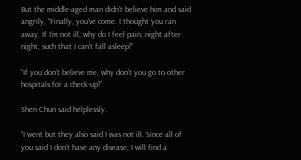But the middle-aged man didn’t believe him and said angrily, “Finally, you’ve come. I thought you ran away. If I’m not ill, why do I feel pain, night after night, such that I can’t fall asleep!”

“If you don’t believe me, why don’t you go to other hospitals for a check-up!”

Shen Chun said helplessly.

“I went but they also said I was not ill. Since all of you said I don’t have any disease, I will find a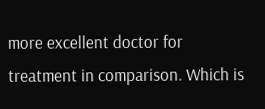more excellent doctor for treatment in comparison. Which is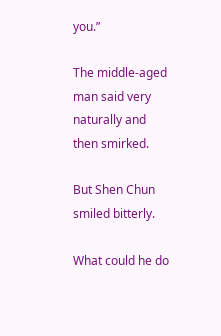you.”

The middle-aged man said very naturally and then smirked.

But Shen Chun smiled bitterly.

What could he do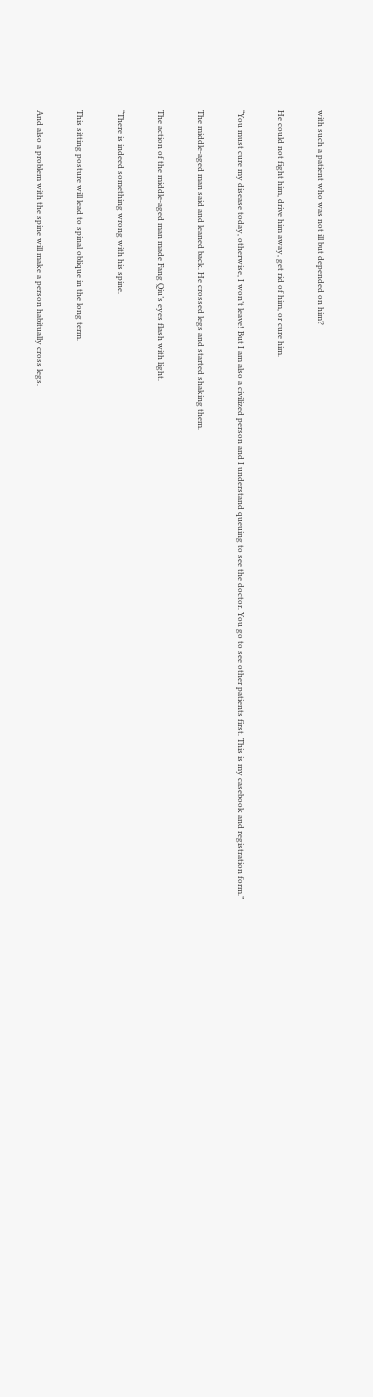with such a patient who was not ill but depended on him?

He could not fight him, drive him away, get rid of him, or cure him.

“You must cure my disease today, otherwise, I won’t leave! But I am also a civilized person and I understand queuing to see the doctor. You go to see other patients first. This is my casebook and registration form.”

The middle-aged man said and leaned back. He crossed legs and started shaking them.

The action of the middle-aged man made Fang Qiu’s eyes flash with light.

“There is indeed something wrong with his spine.

This sitting posture will lead to spinal oblique in the long term.

And also a problem with the spine will make a person habitually cross legs.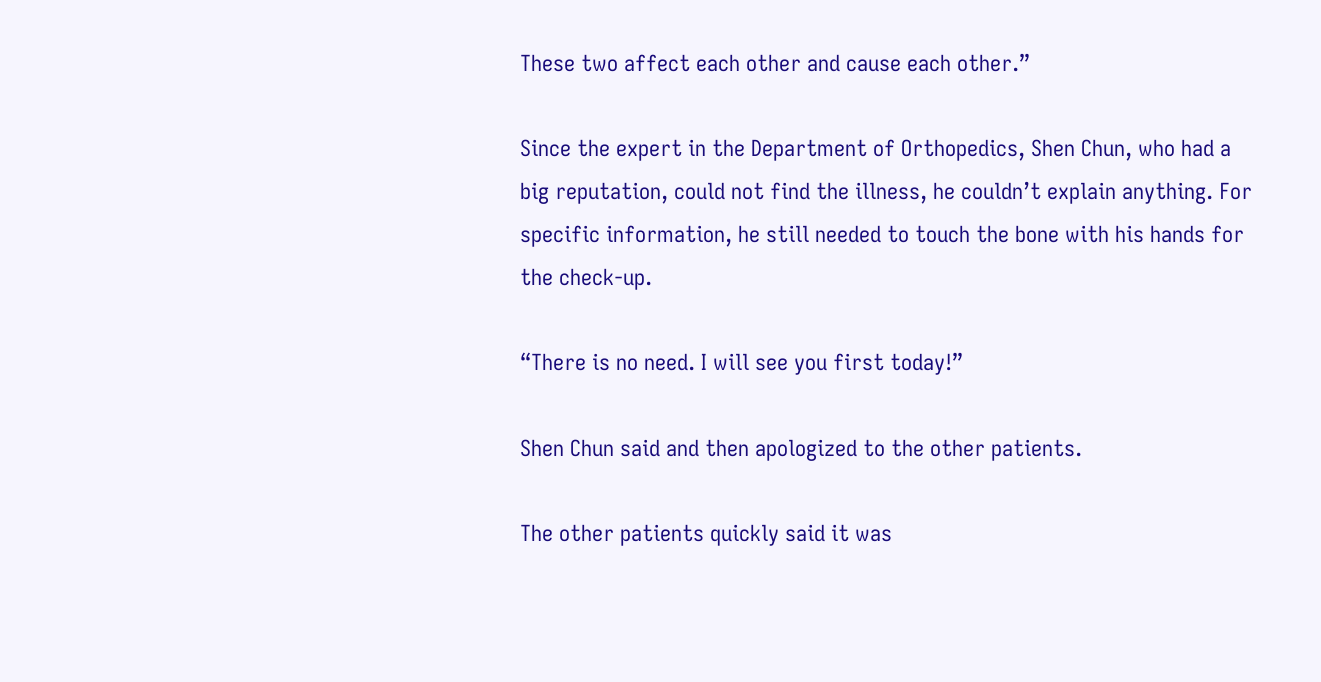These two affect each other and cause each other.”

Since the expert in the Department of Orthopedics, Shen Chun, who had a big reputation, could not find the illness, he couldn’t explain anything. For specific information, he still needed to touch the bone with his hands for the check-up.

“There is no need. I will see you first today!”

Shen Chun said and then apologized to the other patients.

The other patients quickly said it was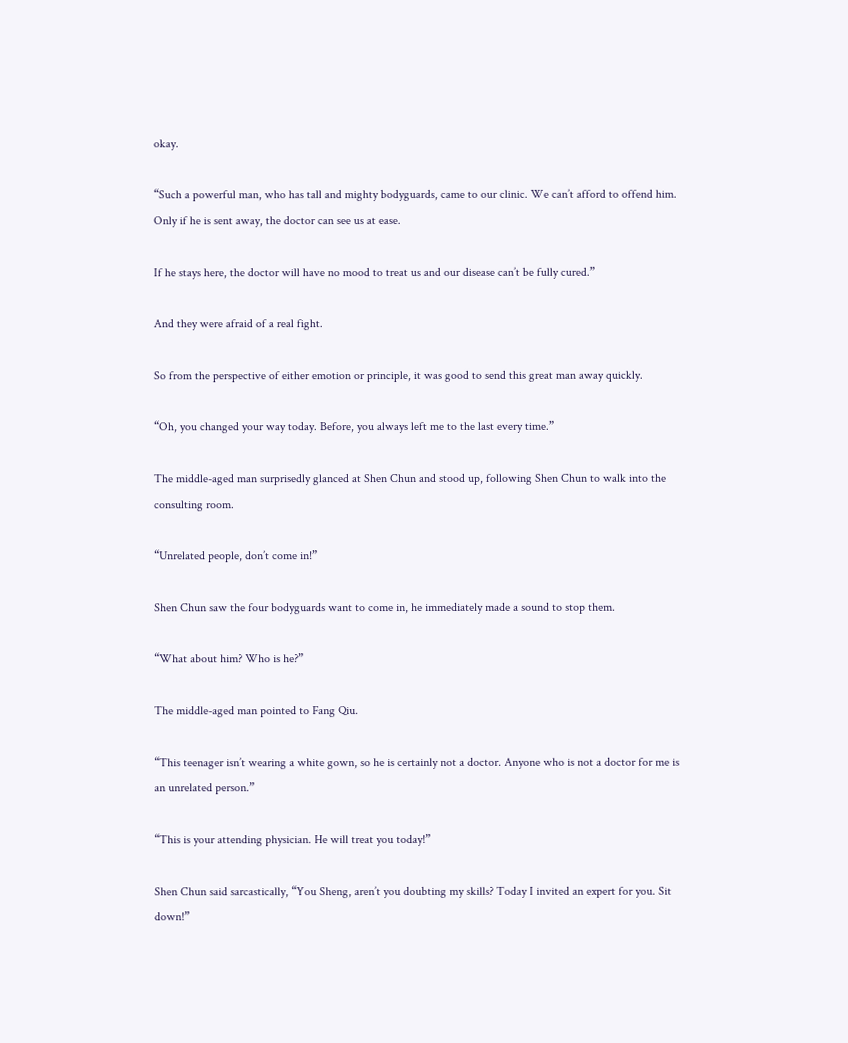okay.

“Such a powerful man, who has tall and mighty bodyguards, came to our clinic. We can’t afford to offend him. Only if he is sent away, the doctor can see us at ease.

If he stays here, the doctor will have no mood to treat us and our disease can’t be fully cured.”

And they were afraid of a real fight.

So from the perspective of either emotion or principle, it was good to send this great man away quickly.

“Oh, you changed your way today. Before, you always left me to the last every time.”

The middle-aged man surprisedly glanced at Shen Chun and stood up, following Shen Chun to walk into the consulting room.

“Unrelated people, don’t come in!”

Shen Chun saw the four bodyguards want to come in, he immediately made a sound to stop them.

“What about him? Who is he?”

The middle-aged man pointed to Fang Qiu.

“This teenager isn’t wearing a white gown, so he is certainly not a doctor. Anyone who is not a doctor for me is an unrelated person.”

“This is your attending physician. He will treat you today!”

Shen Chun said sarcastically, “You Sheng, aren’t you doubting my skills? Today I invited an expert for you. Sit down!”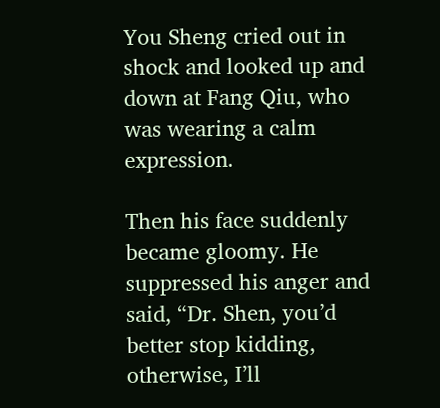You Sheng cried out in shock and looked up and down at Fang Qiu, who was wearing a calm expression.

Then his face suddenly became gloomy. He suppressed his anger and said, “Dr. Shen, you’d better stop kidding, otherwise, I’ll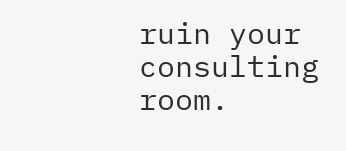ruin your consulting room.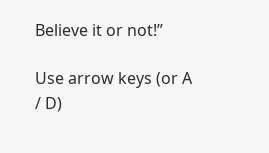Believe it or not!”

Use arrow keys (or A / D)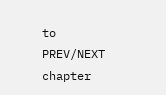to PREV/NEXT chapter